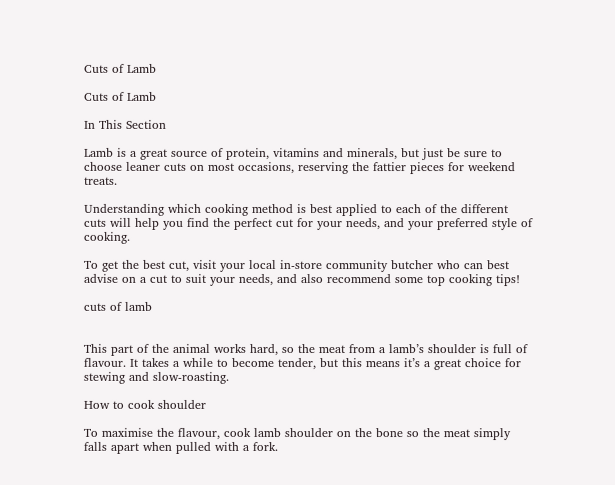Cuts of Lamb

Cuts of Lamb

In This Section

Lamb is a great source of protein, vitamins and minerals, but just be sure to choose leaner cuts on most occasions, reserving the fattier pieces for weekend treats.

Understanding which cooking method is best applied to each of the different cuts will help you find the perfect cut for your needs, and your preferred style of cooking.

To get the best cut, visit your local in-store community butcher who can best advise on a cut to suit your needs, and also recommend some top cooking tips!

cuts of lamb


This part of the animal works hard, so the meat from a lamb’s shoulder is full of flavour. It takes a while to become tender, but this means it’s a great choice for stewing and slow-roasting.

How to cook shoulder

To maximise the flavour, cook lamb shoulder on the bone so the meat simply falls apart when pulled with a fork.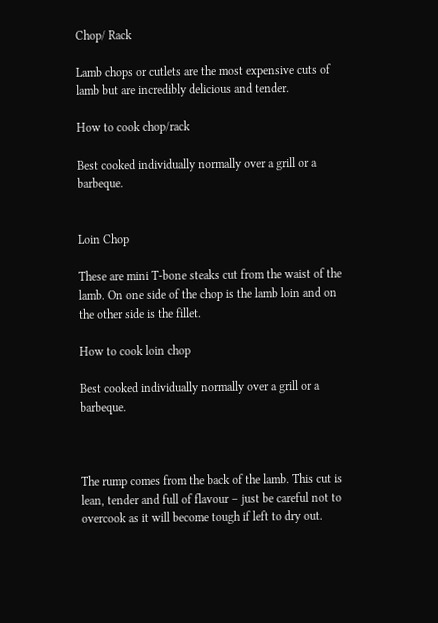Chop/ Rack

Lamb chops or cutlets are the most expensive cuts of lamb but are incredibly delicious and tender.

How to cook chop/rack

Best cooked individually normally over a grill or a barbeque.


Loin Chop

These are mini T-bone steaks cut from the waist of the lamb. On one side of the chop is the lamb loin and on the other side is the fillet.

How to cook loin chop

Best cooked individually normally over a grill or a barbeque.



The rump comes from the back of the lamb. This cut is lean, tender and full of flavour – just be careful not to overcook as it will become tough if left to dry out.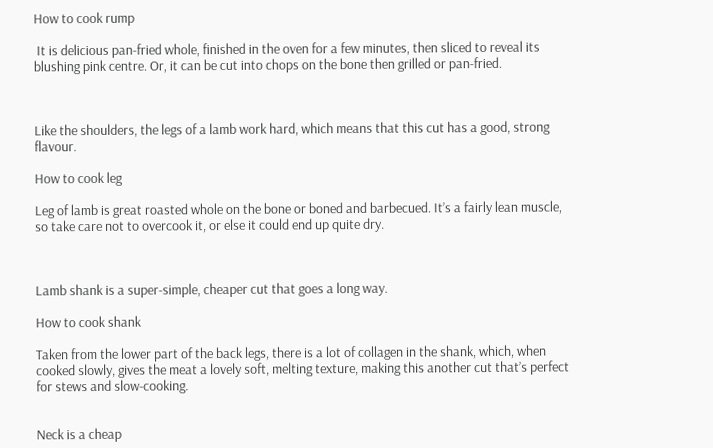How to cook rump

 It is delicious pan-fried whole, finished in the oven for a few minutes, then sliced to reveal its blushing pink centre. Or, it can be cut into chops on the bone then grilled or pan-fried.



Like the shoulders, the legs of a lamb work hard, which means that this cut has a good, strong flavour.

How to cook leg

Leg of lamb is great roasted whole on the bone or boned and barbecued. It’s a fairly lean muscle, so take care not to overcook it, or else it could end up quite dry.



Lamb shank is a super-simple, cheaper cut that goes a long way.

How to cook shank

Taken from the lower part of the back legs, there is a lot of collagen in the shank, which, when cooked slowly, gives the meat a lovely soft, melting texture, making this another cut that’s perfect for stews and slow-cooking.


Neck is a cheap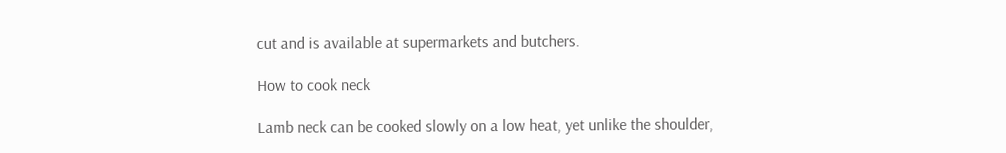cut and is available at supermarkets and butchers.

How to cook neck

Lamb neck can be cooked slowly on a low heat, yet unlike the shoulder,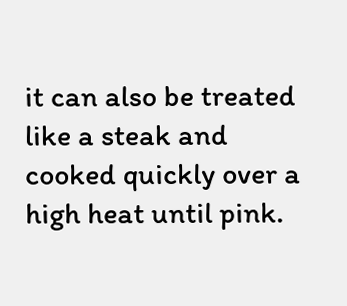it can also be treated like a steak and cooked quickly over a high heat until pink.